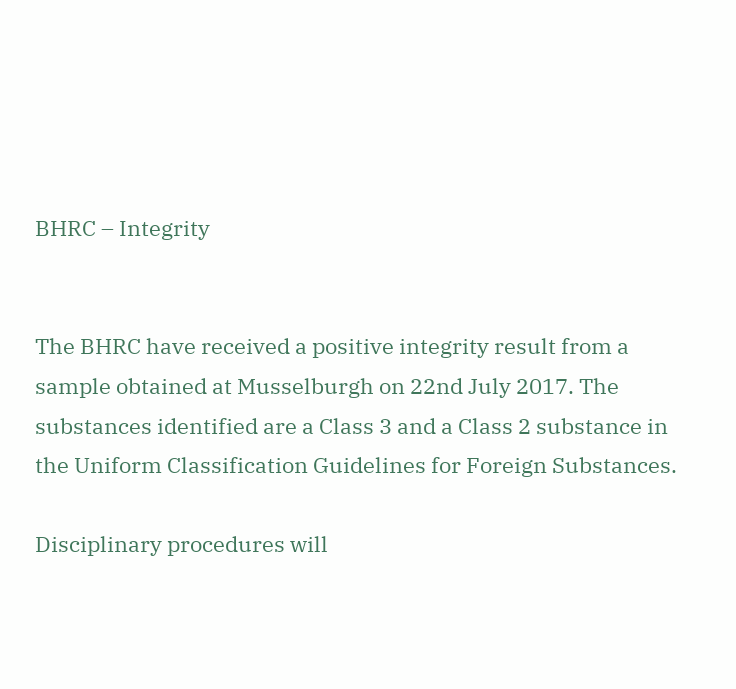BHRC – Integrity


The BHRC have received a positive integrity result from a sample obtained at Musselburgh on 22nd July 2017. The substances identified are a Class 3 and a Class 2 substance in the Uniform Classification Guidelines for Foreign Substances.

Disciplinary procedures will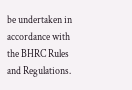be undertaken in accordance with the BHRC Rules and Regulations.